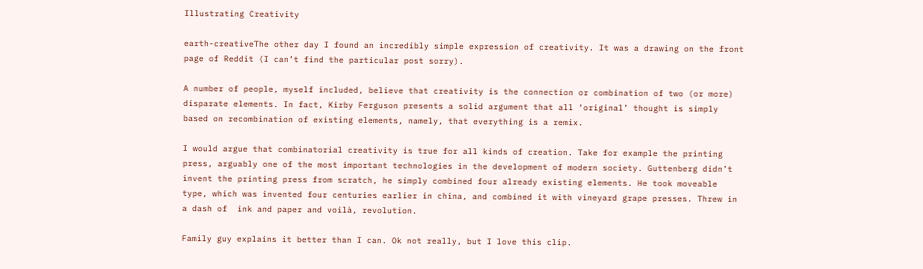Illustrating Creativity

earth-creativeThe other day I found an incredibly simple expression of creativity. It was a drawing on the front page of Reddit (I can’t find the particular post sorry).

A number of people, myself included, believe that creativity is the connection or combination of two (or more) disparate elements. In fact, Kirby Ferguson presents a solid argument that all ‘original’ thought is simply based on recombination of existing elements, namely, that everything is a remix.

I would argue that combinatorial creativity is true for all kinds of creation. Take for example the printing press, arguably one of the most important technologies in the development of modern society. Guttenberg didn’t invent the printing press from scratch, he simply combined four already existing elements. He took moveable type, which was invented four centuries earlier in china, and combined it with vineyard grape presses. Threw in a dash of  ink and paper and voilà, revolution.

Family guy explains it better than I can. Ok not really, but I love this clip.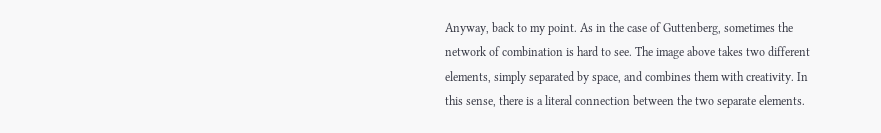Anyway, back to my point. As in the case of Guttenberg, sometimes the network of combination is hard to see. The image above takes two different elements, simply separated by space, and combines them with creativity. In this sense, there is a literal connection between the two separate elements.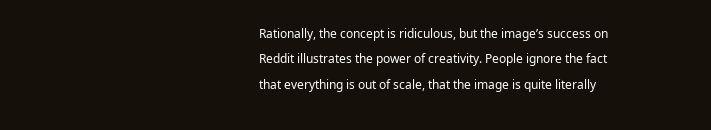Rationally, the concept is ridiculous, but the image’s success on Reddit illustrates the power of creativity. People ignore the fact that everything is out of scale, that the image is quite literally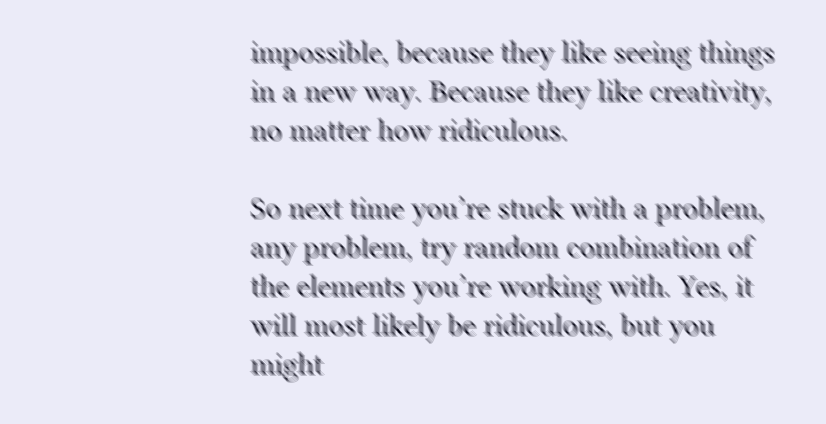impossible, because they like seeing things in a new way. Because they like creativity, no matter how ridiculous.

So next time you’re stuck with a problem, any problem, try random combination of the elements you’re working with. Yes, it will most likely be ridiculous, but you might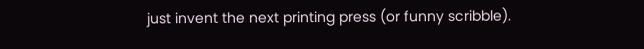just invent the next printing press (or funny scribble).